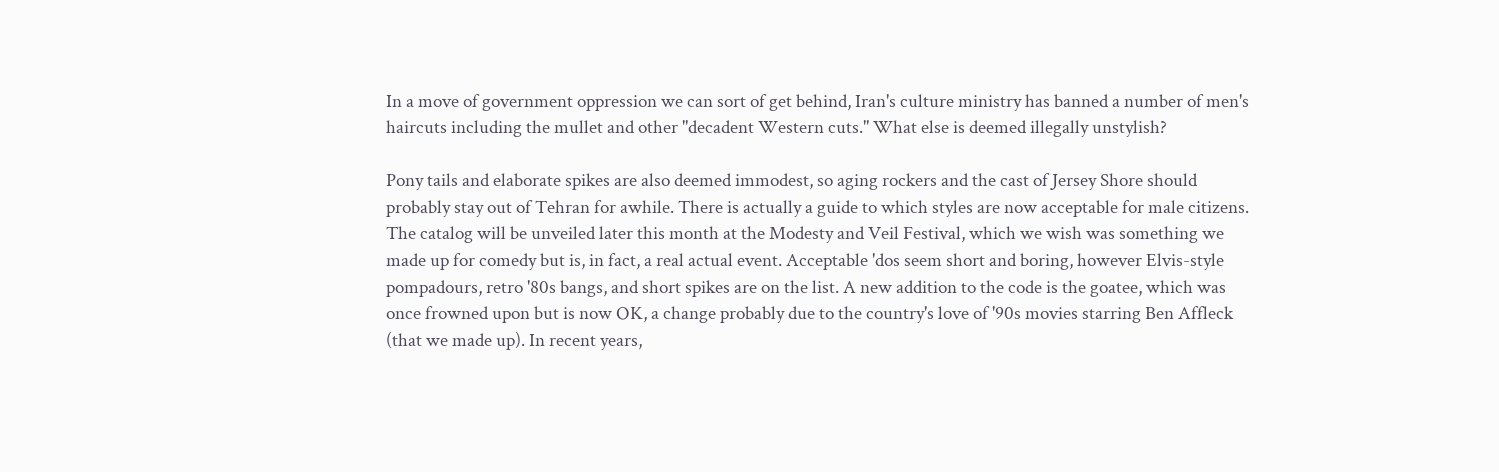In a move of government oppression we can sort of get behind, Iran's culture ministry has banned a number of men's haircuts including the mullet and other "decadent Western cuts." What else is deemed illegally unstylish?

Pony tails and elaborate spikes are also deemed immodest, so aging rockers and the cast of Jersey Shore should probably stay out of Tehran for awhile. There is actually a guide to which styles are now acceptable for male citizens. The catalog will be unveiled later this month at the Modesty and Veil Festival, which we wish was something we made up for comedy but is, in fact, a real actual event. Acceptable 'dos seem short and boring, however Elvis-style pompadours, retro '80s bangs, and short spikes are on the list. A new addition to the code is the goatee, which was once frowned upon but is now OK, a change probably due to the country's love of '90s movies starring Ben Affleck (that we made up). In recent years,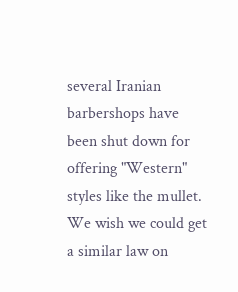several Iranian barbershops have been shut down for offering "Western" styles like the mullet. We wish we could get a similar law on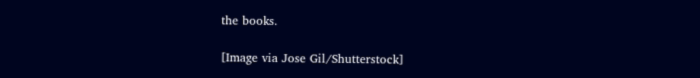the books.

[Image via Jose Gil/Shutterstock]